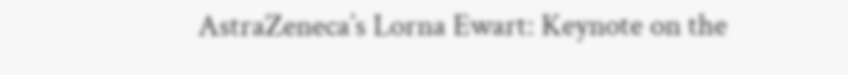AstraZeneca’s Lorna Ewart: Keynote on the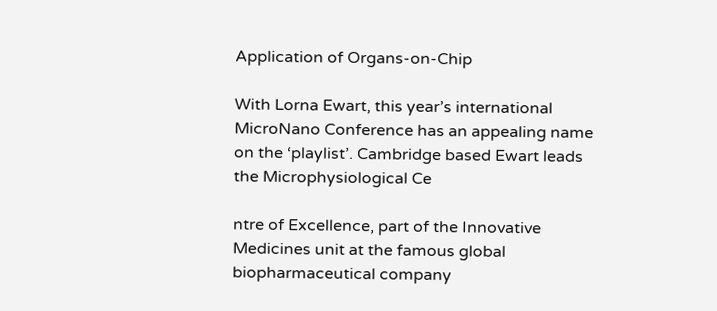Application of Organs-on-Chip

With Lorna Ewart, this year’s international MicroNano Conference has an appealing name on the ‘playlist’. Cambridge based Ewart leads the Microphysiological Ce

ntre of Excellence, part of the Innovative Medicines unit at the famous global biopharmaceutical company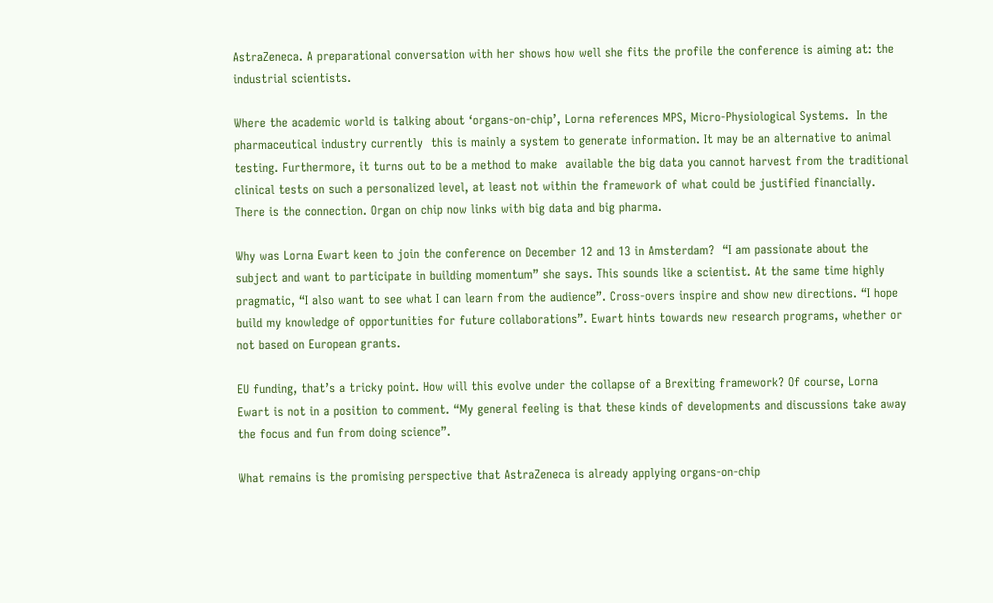AstraZeneca. A preparational conversation with her shows how well she fits the profile the conference is aiming at: the industrial scientists.

Where the academic world is talking about ‘organs-on-chip’, Lorna references MPS, Micro-Physiological Systems.  In the pharmaceutical industry currently  this is mainly a system to generate information. It may be an alternative to animal testing. Furthermore, it turns out to be a method to make  available the big data you cannot harvest from the traditional clinical tests on such a personalized level, at least not within the framework of what could be justified financially.
There is the connection. Organ on chip now links with big data and big pharma.

Why was Lorna Ewart keen to join the conference on December 12 and 13 in Amsterdam?  “I am passionate about the subject and want to participate in building momentum” she says. This sounds like a scientist. At the same time highly pragmatic, “I also want to see what I can learn from the audience”. Cross-overs inspire and show new directions. “I hope build my knowledge of opportunities for future collaborations”. Ewart hints towards new research programs, whether or not based on European grants.

EU funding, that’s a tricky point. How will this evolve under the collapse of a Brexiting framework? Of course, Lorna Ewart is not in a position to comment. “My general feeling is that these kinds of developments and discussions take away the focus and fun from doing science”.

What remains is the promising perspective that AstraZeneca is already applying organs-on-chip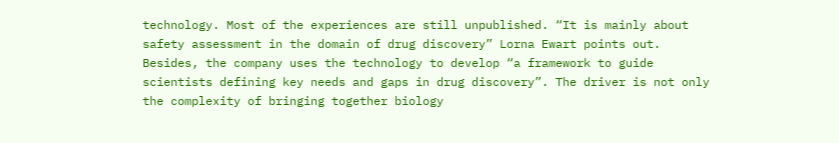technology. Most of the experiences are still unpublished. “It is mainly about safety assessment in the domain of drug discovery” Lorna Ewart points out. Besides, the company uses the technology to develop “a framework to guide scientists defining key needs and gaps in drug discovery”. The driver is not only the complexity of bringing together biology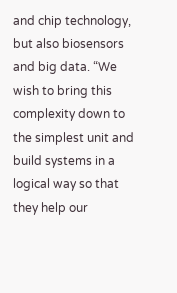and chip technology, but also biosensors and big data. “We wish to bring this complexity down to the simplest unit and build systems in a logical way so that they help our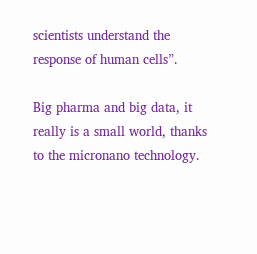scientists understand the response of human cells”.

Big pharma and big data, it really is a small world, thanks to the micronano technology.